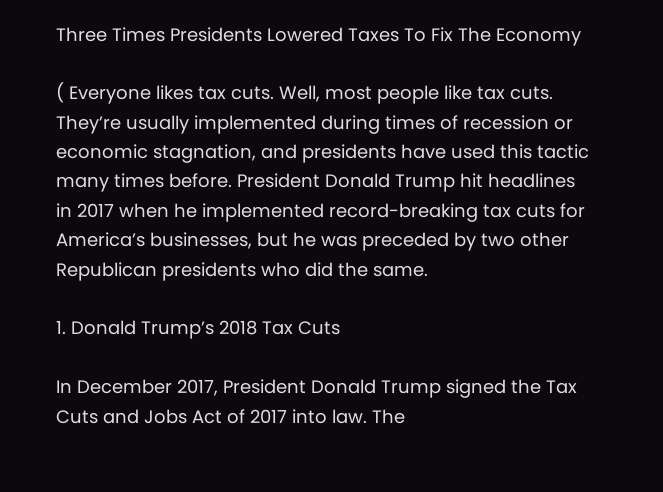Three Times Presidents Lowered Taxes To Fix The Economy

( Everyone likes tax cuts. Well, most people like tax cuts. They’re usually implemented during times of recession or economic stagnation, and presidents have used this tactic many times before. President Donald Trump hit headlines in 2017 when he implemented record-breaking tax cuts for America’s businesses, but he was preceded by two other Republican presidents who did the same.

1. Donald Trump’s 2018 Tax Cuts

In December 2017, President Donald Trump signed the Tax Cuts and Jobs Act of 2017 into law. The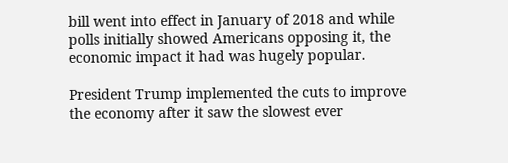bill went into effect in January of 2018 and while polls initially showed Americans opposing it, the economic impact it had was hugely popular.

President Trump implemented the cuts to improve the economy after it saw the slowest ever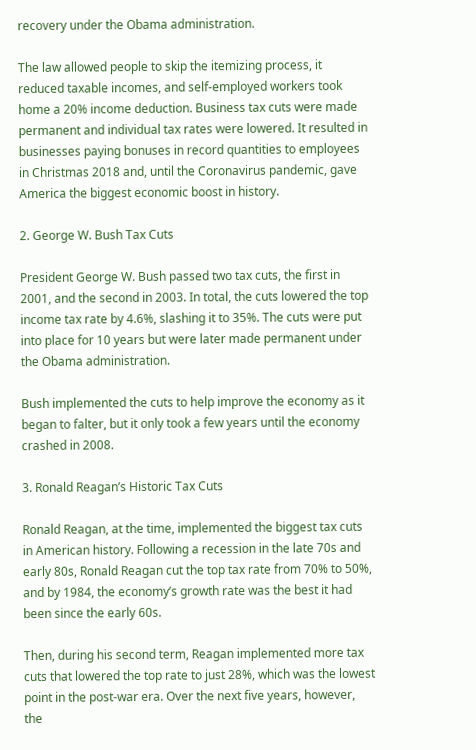recovery under the Obama administration.

The law allowed people to skip the itemizing process, it reduced taxable incomes, and self-employed workers took home a 20% income deduction. Business tax cuts were made permanent and individual tax rates were lowered. It resulted in businesses paying bonuses in record quantities to employees in Christmas 2018 and, until the Coronavirus pandemic, gave America the biggest economic boost in history.

2. George W. Bush Tax Cuts

President George W. Bush passed two tax cuts, the first in 2001, and the second in 2003. In total, the cuts lowered the top income tax rate by 4.6%, slashing it to 35%. The cuts were put into place for 10 years but were later made permanent under the Obama administration.

Bush implemented the cuts to help improve the economy as it began to falter, but it only took a few years until the economy crashed in 2008.

3. Ronald Reagan’s Historic Tax Cuts

Ronald Reagan, at the time, implemented the biggest tax cuts in American history. Following a recession in the late 70s and early 80s, Ronald Reagan cut the top tax rate from 70% to 50%, and by 1984, the economy’s growth rate was the best it had been since the early 60s.

Then, during his second term, Reagan implemented more tax cuts that lowered the top rate to just 28%, which was the lowest point in the post-war era. Over the next five years, however, the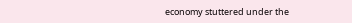economy stuttered under the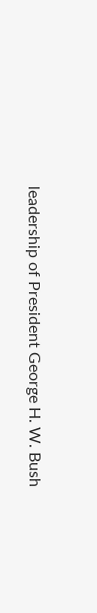leadership of President George H. W. Bush